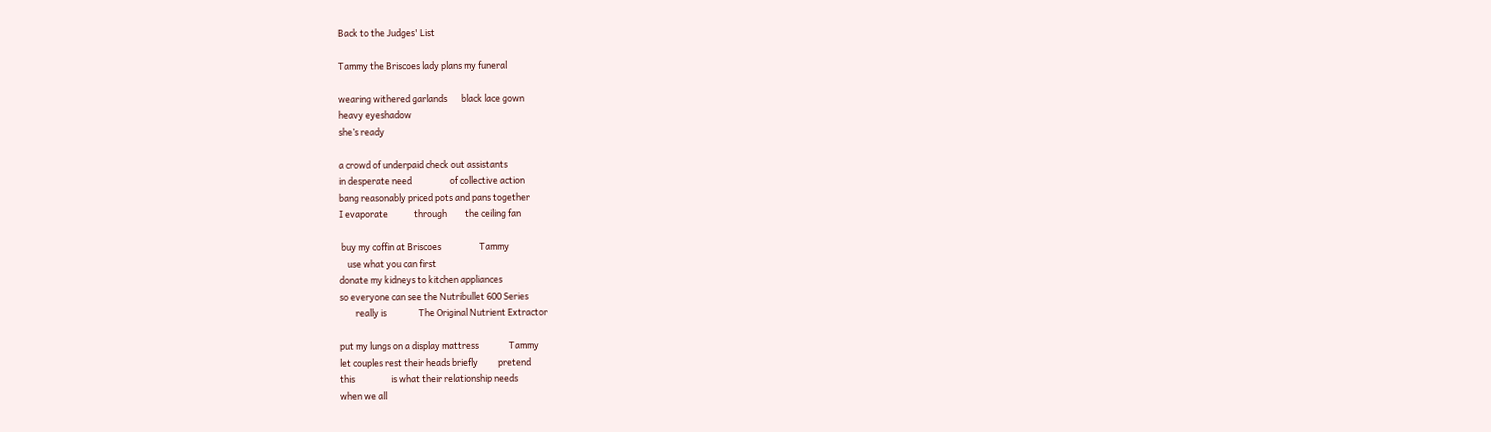Back to the Judges' List

Tammy the Briscoes lady plans my funeral

wearing withered garlands       black lace gown
heavy eyeshadow
she’s ready

a crowd of underpaid check out assistants
in desperate need                   of collective action
bang reasonably priced pots and pans together
I evaporate             through         the ceiling fan

 buy my coffin at Briscoes                   Tammy
    use what you can first
donate my kidneys to kitchen appliances
so everyone can see the Nutribullet 600 Series
        really is                The Original Nutrient Extractor

put my lungs on a display mattress               Tammy
let couples rest their heads briefly          pretend
this                  is what their relationship needs
when we all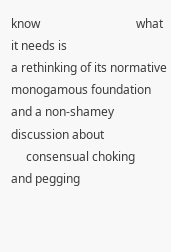know                                what it needs is
a rethinking of its normative monogamous foundation
and a non-shamey discussion about
     consensual choking                       and pegging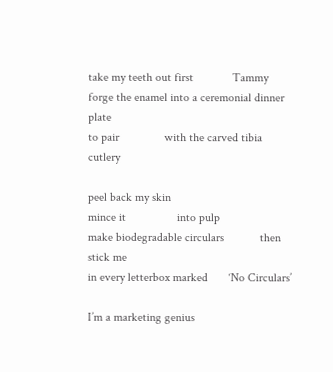take my teeth out first             Tammy
forge the enamel into a ceremonial dinner plate
to pair               with the carved tibia cutlery

peel back my skin
mince it                 into pulp
make biodegradable circulars            then stick me
in every letterbox marked       ‘No Circulars’

I’m a marketing genius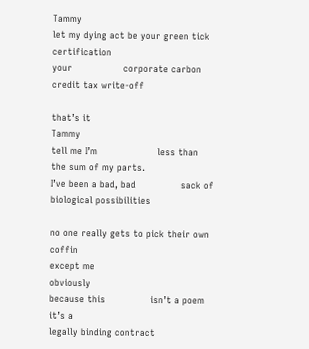Tammy
let my dying act be your green tick certification
your                 corporate carbon credit tax write-off

that’s it                                     Tammy
tell me I’m                    less than the sum of my parts.
I’ve been a bad, bad               sack of biological possibilities

no one really gets to pick their own coffin
except me                                           obviously
because this               isn’t a poem
it’s a                                         legally binding contract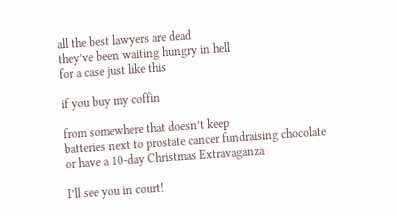all the best lawyers are dead
they’ve been waiting hungry in hell
for a case just like this

if you buy my coffin

from somewhere that doesn’t keep
batteries next to prostate cancer fundraising chocolate
or have a 10-day Christmas Extravaganza

I’ll see you in court!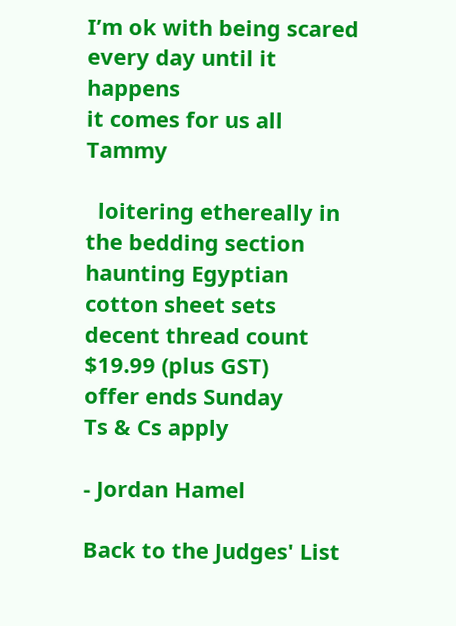I’m ok with being scared         every day until it happens
it comes for us all                    Tammy

  loitering ethereally in the bedding section
haunting Egyptian cotton sheet sets
decent thread count                $19.99 (plus GST)
offer ends Sunday                Ts & Cs apply

- Jordan Hamel

Back to the Judges' List